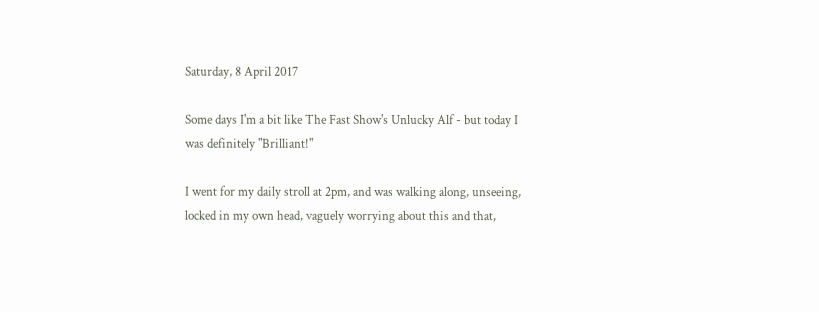Saturday, 8 April 2017

Some days I'm a bit like The Fast Show's Unlucky Alf - but today I was definitely "Brilliant!"

I went for my daily stroll at 2pm, and was walking along, unseeing, locked in my own head, vaguely worrying about this and that,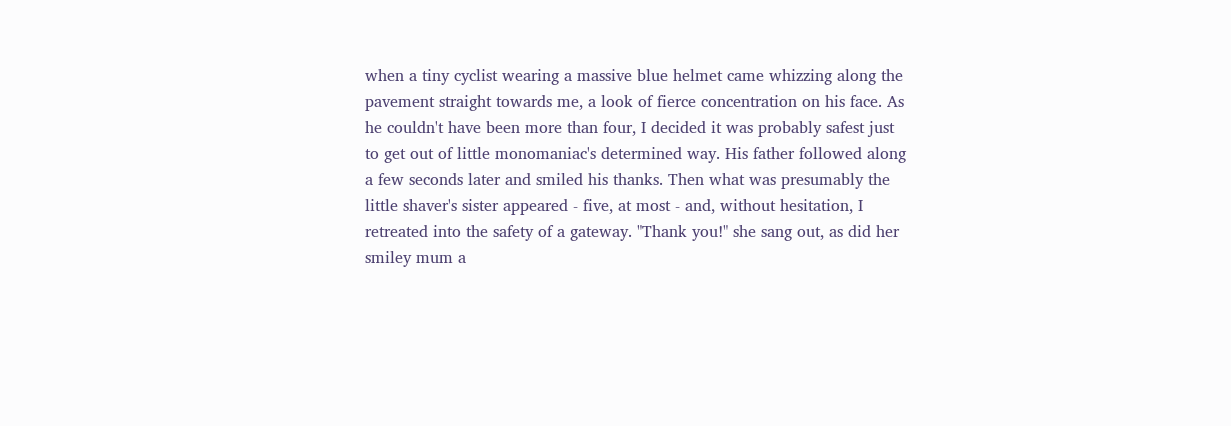when a tiny cyclist wearing a massive blue helmet came whizzing along the pavement straight towards me, a look of fierce concentration on his face. As he couldn't have been more than four, I decided it was probably safest just to get out of little monomaniac's determined way. His father followed along a few seconds later and smiled his thanks. Then what was presumably the little shaver's sister appeared - five, at most - and, without hesitation, I retreated into the safety of a gateway. "Thank you!" she sang out, as did her smiley mum a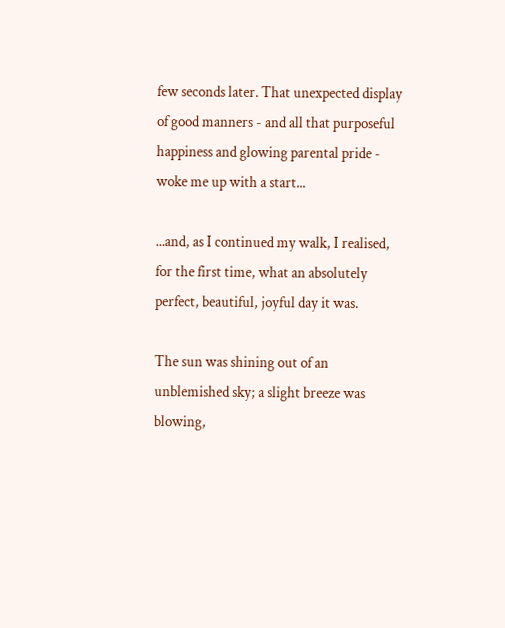few seconds later. That unexpected display of good manners - and all that purposeful happiness and glowing parental pride - woke me up with a start...

...and, as I continued my walk, I realised, for the first time, what an absolutely perfect, beautiful, joyful day it was.

The sun was shining out of an unblemished sky; a slight breeze was blowing,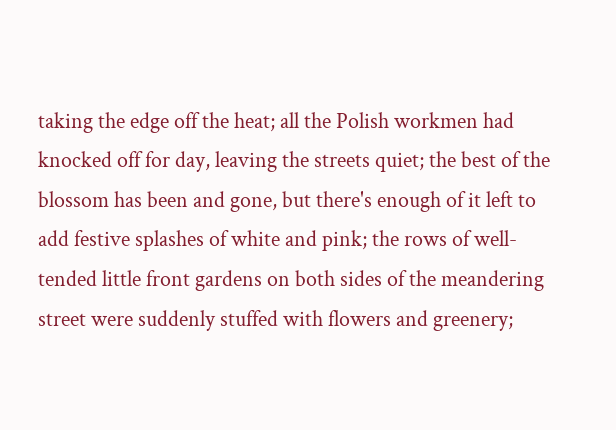taking the edge off the heat; all the Polish workmen had knocked off for day, leaving the streets quiet; the best of the blossom has been and gone, but there's enough of it left to add festive splashes of white and pink; the rows of well-tended little front gardens on both sides of the meandering street were suddenly stuffed with flowers and greenery;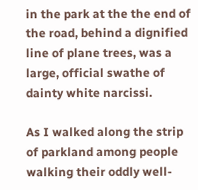in the park at the the end of the road, behind a dignified line of plane trees, was a large, official swathe of dainty white narcissi.

As I walked along the strip of parkland among people walking their oddly well-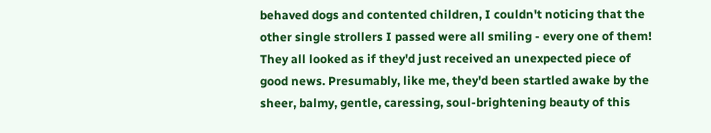behaved dogs and contented children, I couldn't noticing that the other single strollers I passed were all smiling - every one of them! They all looked as if they'd just received an unexpected piece of good news. Presumably, like me, they'd been startled awake by the sheer, balmy, gentle, caressing, soul-brightening beauty of this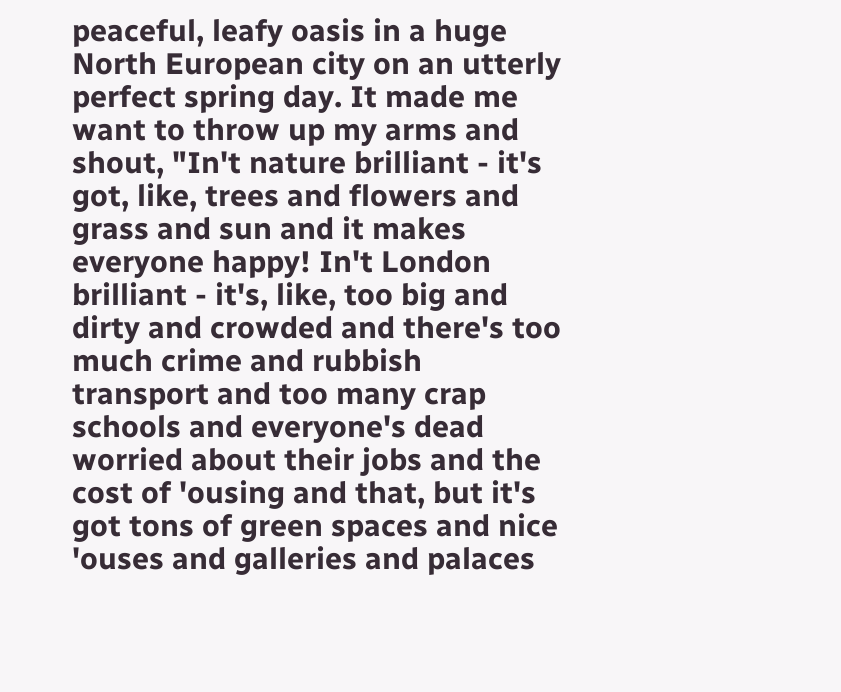peaceful, leafy oasis in a huge North European city on an utterly perfect spring day. It made me want to throw up my arms and shout, "In't nature brilliant - it's got, like, trees and flowers and grass and sun and it makes everyone happy! In't London brilliant - it's, like, too big and dirty and crowded and there's too much crime and rubbish transport and too many crap schools and everyone's dead worried about their jobs and the cost of 'ousing and that, but it's got tons of green spaces and nice 'ouses and galleries and palaces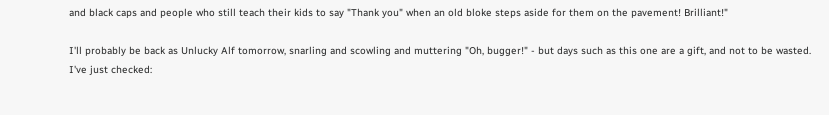and black caps and people who still teach their kids to say "Thank you" when an old bloke steps aside for them on the pavement! Brilliant!"

I'll probably be back as Unlucky Alf tomorrow, snarling and scowling and muttering "Oh, bugger!" - but days such as this one are a gift, and not to be wasted. I've just checked: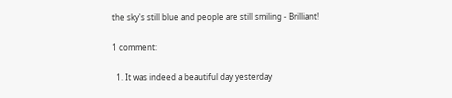the sky's still blue and people are still smiling - Brilliant!

1 comment:

  1. It was indeed a beautiful day yesterday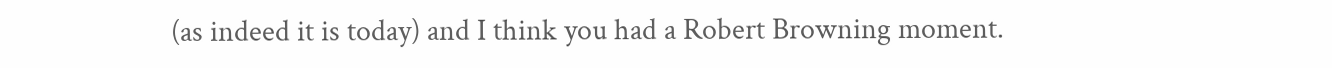(as indeed it is today) and I think you had a Robert Browning moment.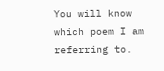You will know which poem I am referring to.